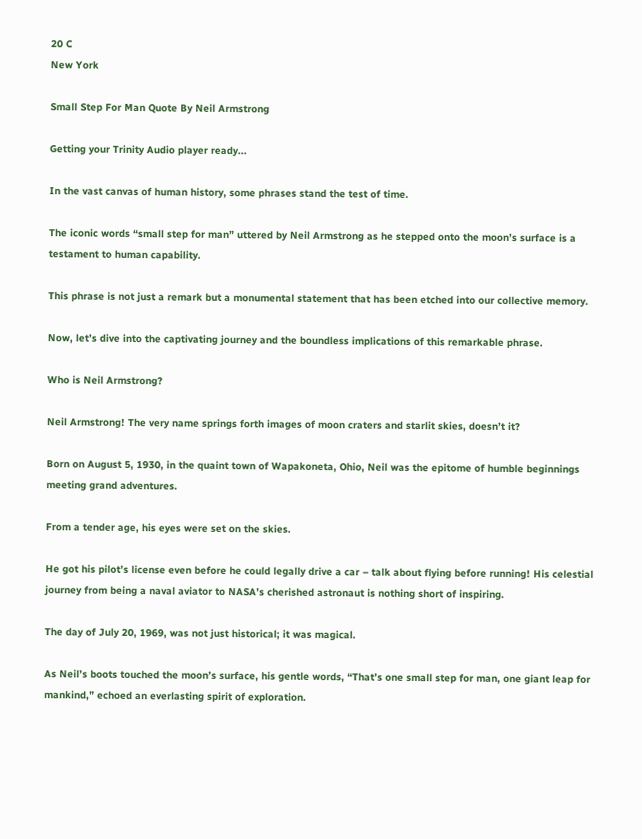20 C
New York

Small Step For Man Quote By Neil Armstrong

Getting your Trinity Audio player ready...

In the vast canvas of human history, some phrases stand the test of time.

The iconic words “small step for man” uttered by Neil Armstrong as he stepped onto the moon’s surface is a testament to human capability.

This phrase is not just a remark but a monumental statement that has been etched into our collective memory.

Now, let’s dive into the captivating journey and the boundless implications of this remarkable phrase.

Who is Neil Armstrong?

Neil Armstrong! The very name springs forth images of moon craters and starlit skies, doesn’t it?

Born on August 5, 1930, in the quaint town of Wapakoneta, Ohio, Neil was the epitome of humble beginnings meeting grand adventures.

From a tender age, his eyes were set on the skies.

He got his pilot’s license even before he could legally drive a car – talk about flying before running! His celestial journey from being a naval aviator to NASA’s cherished astronaut is nothing short of inspiring.

The day of July 20, 1969, was not just historical; it was magical.

As Neil’s boots touched the moon’s surface, his gentle words, “That’s one small step for man, one giant leap for mankind,” echoed an everlasting spirit of exploration.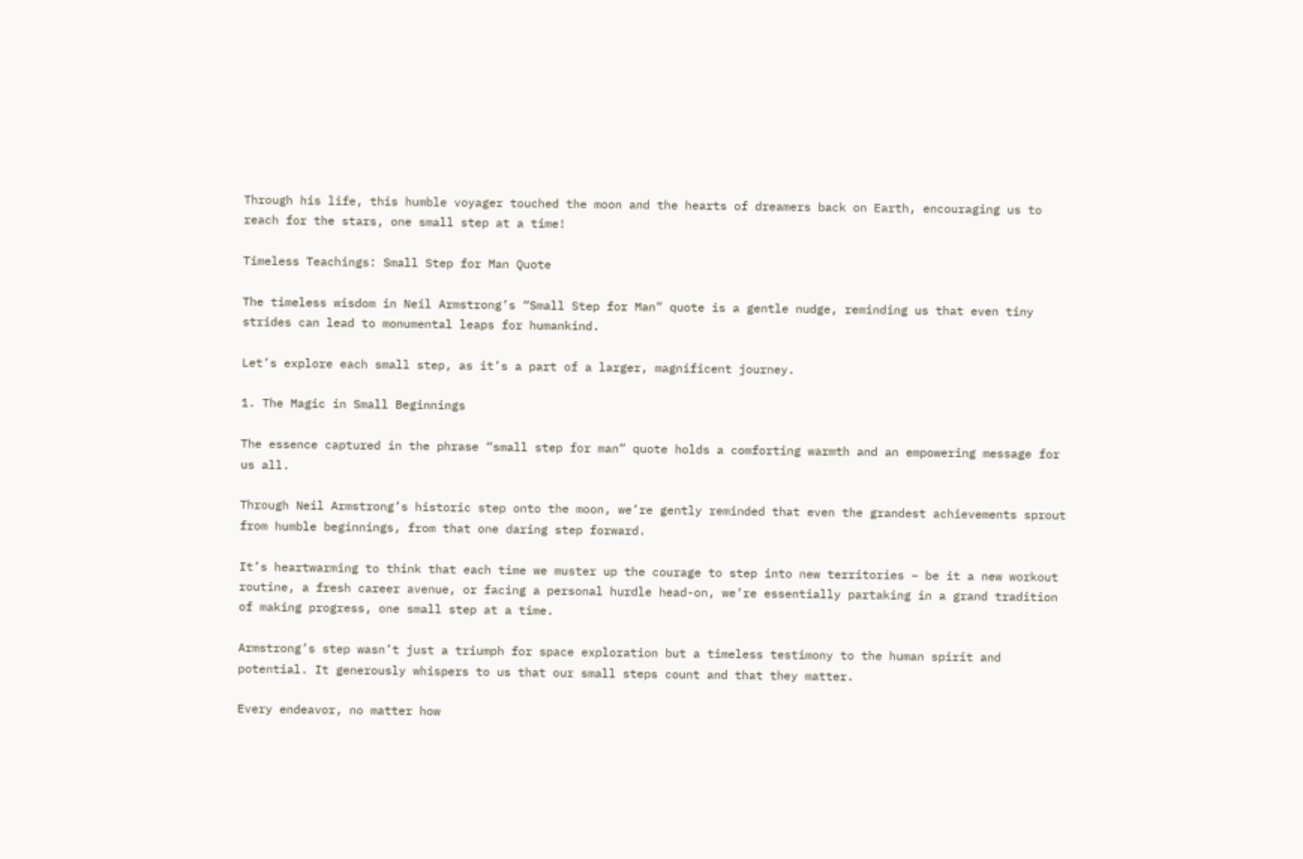Through his life, this humble voyager touched the moon and the hearts of dreamers back on Earth, encouraging us to reach for the stars, one small step at a time!

Timeless Teachings: Small Step for Man Quote

The timeless wisdom in Neil Armstrong’s “Small Step for Man” quote is a gentle nudge, reminding us that even tiny strides can lead to monumental leaps for humankind.

Let’s explore each small step, as it’s a part of a larger, magnificent journey.

1. The Magic in Small Beginnings

The essence captured in the phrase “small step for man” quote holds a comforting warmth and an empowering message for us all.

Through Neil Armstrong’s historic step onto the moon, we’re gently reminded that even the grandest achievements sprout from humble beginnings, from that one daring step forward.

It’s heartwarming to think that each time we muster up the courage to step into new territories – be it a new workout routine, a fresh career avenue, or facing a personal hurdle head-on, we’re essentially partaking in a grand tradition of making progress, one small step at a time.

Armstrong’s step wasn’t just a triumph for space exploration but a timeless testimony to the human spirit and potential. It generously whispers to us that our small steps count and that they matter.

Every endeavor, no matter how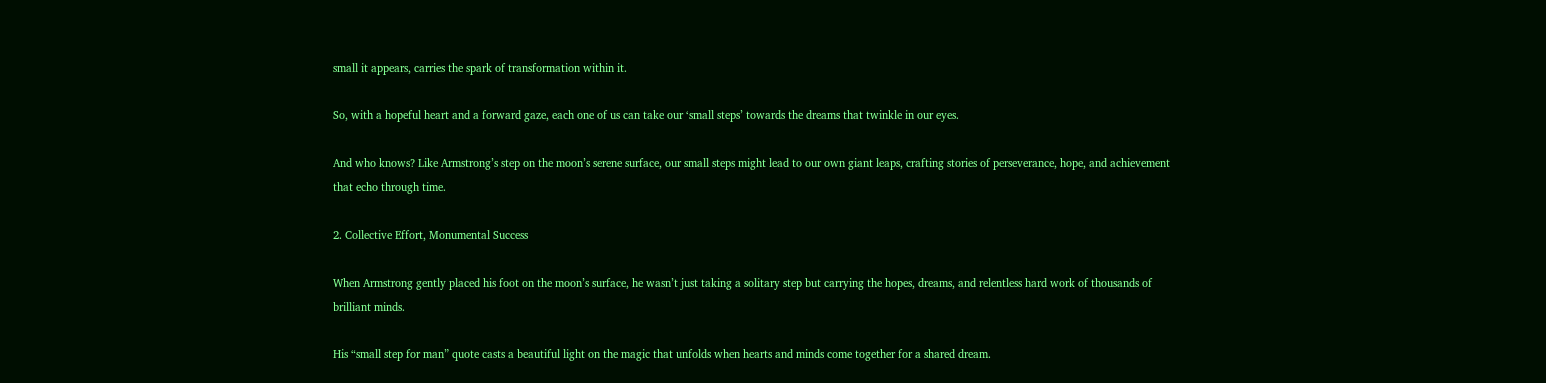small it appears, carries the spark of transformation within it.

So, with a hopeful heart and a forward gaze, each one of us can take our ‘small steps’ towards the dreams that twinkle in our eyes.

And who knows? Like Armstrong’s step on the moon’s serene surface, our small steps might lead to our own giant leaps, crafting stories of perseverance, hope, and achievement that echo through time.

2. Collective Effort, Monumental Success

When Armstrong gently placed his foot on the moon’s surface, he wasn’t just taking a solitary step but carrying the hopes, dreams, and relentless hard work of thousands of brilliant minds.

His “small step for man” quote casts a beautiful light on the magic that unfolds when hearts and minds come together for a shared dream.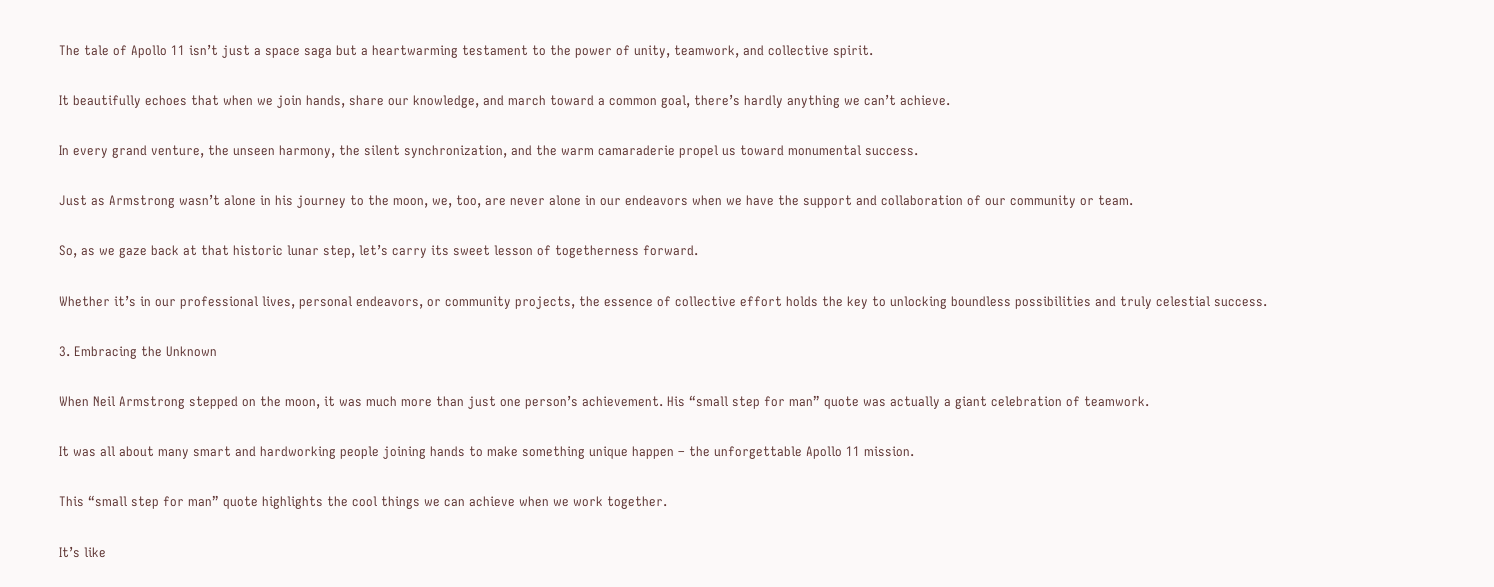The tale of Apollo 11 isn’t just a space saga but a heartwarming testament to the power of unity, teamwork, and collective spirit.

It beautifully echoes that when we join hands, share our knowledge, and march toward a common goal, there’s hardly anything we can’t achieve.

In every grand venture, the unseen harmony, the silent synchronization, and the warm camaraderie propel us toward monumental success.

Just as Armstrong wasn’t alone in his journey to the moon, we, too, are never alone in our endeavors when we have the support and collaboration of our community or team.

So, as we gaze back at that historic lunar step, let’s carry its sweet lesson of togetherness forward.

Whether it’s in our professional lives, personal endeavors, or community projects, the essence of collective effort holds the key to unlocking boundless possibilities and truly celestial success.

3. Embracing the Unknown

When Neil Armstrong stepped on the moon, it was much more than just one person’s achievement. His “small step for man” quote was actually a giant celebration of teamwork.

It was all about many smart and hardworking people joining hands to make something unique happen – the unforgettable Apollo 11 mission.

This “small step for man” quote highlights the cool things we can achieve when we work together.

It’s like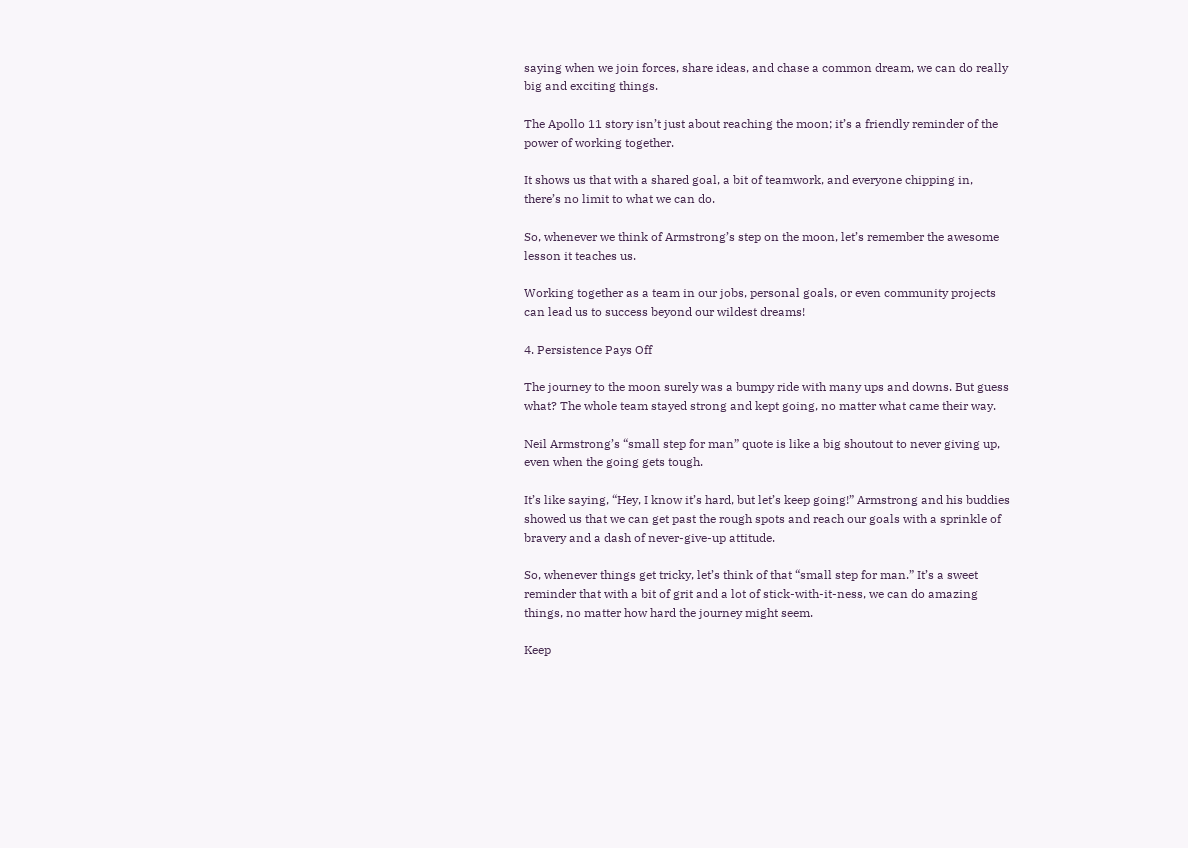saying when we join forces, share ideas, and chase a common dream, we can do really big and exciting things.

The Apollo 11 story isn’t just about reaching the moon; it’s a friendly reminder of the power of working together.

It shows us that with a shared goal, a bit of teamwork, and everyone chipping in, there’s no limit to what we can do.

So, whenever we think of Armstrong’s step on the moon, let’s remember the awesome lesson it teaches us.

Working together as a team in our jobs, personal goals, or even community projects can lead us to success beyond our wildest dreams!

4. Persistence Pays Off

The journey to the moon surely was a bumpy ride with many ups and downs. But guess what? The whole team stayed strong and kept going, no matter what came their way.

Neil Armstrong’s “small step for man” quote is like a big shoutout to never giving up, even when the going gets tough.

It’s like saying, “Hey, I know it’s hard, but let’s keep going!” Armstrong and his buddies showed us that we can get past the rough spots and reach our goals with a sprinkle of bravery and a dash of never-give-up attitude.

So, whenever things get tricky, let’s think of that “small step for man.” It’s a sweet reminder that with a bit of grit and a lot of stick-with-it-ness, we can do amazing things, no matter how hard the journey might seem.

Keep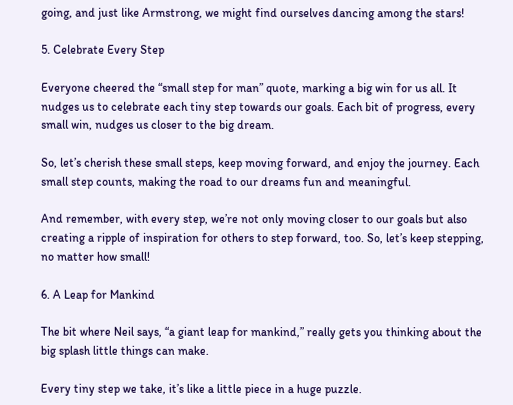going, and just like Armstrong, we might find ourselves dancing among the stars!

5. Celebrate Every Step

Everyone cheered the “small step for man” quote, marking a big win for us all. It nudges us to celebrate each tiny step towards our goals. Each bit of progress, every small win, nudges us closer to the big dream.

So, let’s cherish these small steps, keep moving forward, and enjoy the journey. Each small step counts, making the road to our dreams fun and meaningful.

And remember, with every step, we’re not only moving closer to our goals but also creating a ripple of inspiration for others to step forward, too. So, let’s keep stepping, no matter how small!

6. A Leap for Mankind

The bit where Neil says, “a giant leap for mankind,” really gets you thinking about the big splash little things can make.

Every tiny step we take, it’s like a little piece in a huge puzzle.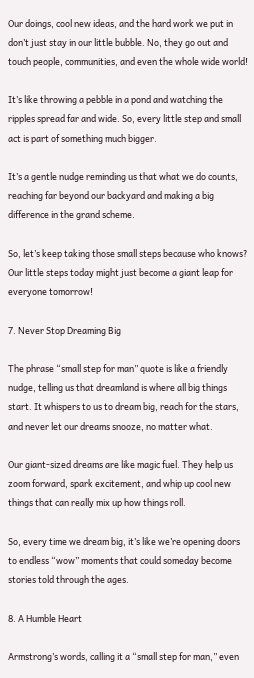Our doings, cool new ideas, and the hard work we put in don’t just stay in our little bubble. No, they go out and touch people, communities, and even the whole wide world!

It’s like throwing a pebble in a pond and watching the ripples spread far and wide. So, every little step and small act is part of something much bigger.

It’s a gentle nudge reminding us that what we do counts, reaching far beyond our backyard and making a big difference in the grand scheme.

So, let’s keep taking those small steps because who knows? Our little steps today might just become a giant leap for everyone tomorrow!

7. Never Stop Dreaming Big

The phrase “small step for man” quote is like a friendly nudge, telling us that dreamland is where all big things start. It whispers to us to dream big, reach for the stars, and never let our dreams snooze, no matter what.

Our giant-sized dreams are like magic fuel. They help us zoom forward, spark excitement, and whip up cool new things that can really mix up how things roll.

So, every time we dream big, it’s like we’re opening doors to endless “wow” moments that could someday become stories told through the ages.

8. A Humble Heart

Armstrong’s words, calling it a “small step for man,” even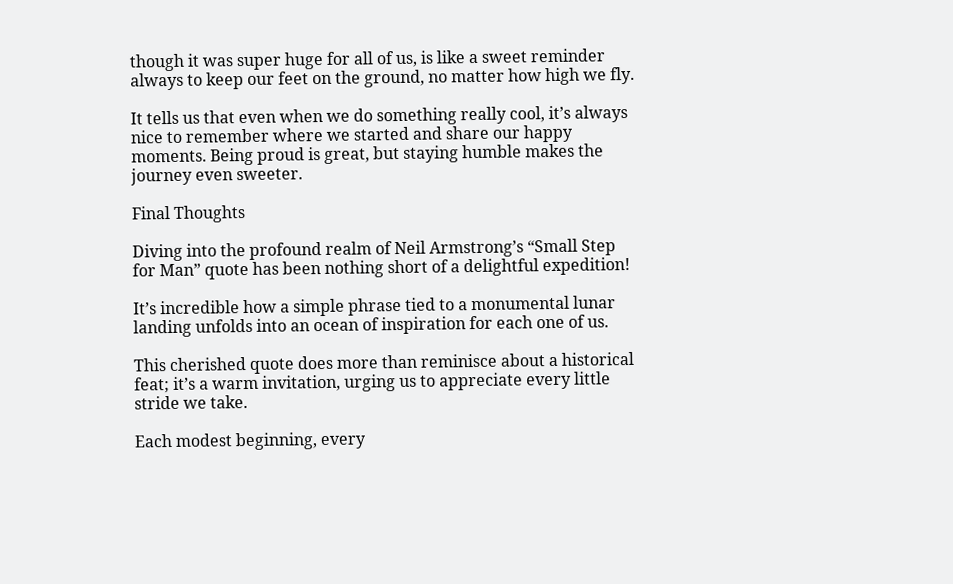though it was super huge for all of us, is like a sweet reminder always to keep our feet on the ground, no matter how high we fly.

It tells us that even when we do something really cool, it’s always nice to remember where we started and share our happy moments. Being proud is great, but staying humble makes the journey even sweeter.

Final Thoughts

Diving into the profound realm of Neil Armstrong’s “Small Step for Man” quote has been nothing short of a delightful expedition!

It’s incredible how a simple phrase tied to a monumental lunar landing unfolds into an ocean of inspiration for each one of us.

This cherished quote does more than reminisce about a historical feat; it’s a warm invitation, urging us to appreciate every little stride we take.

Each modest beginning, every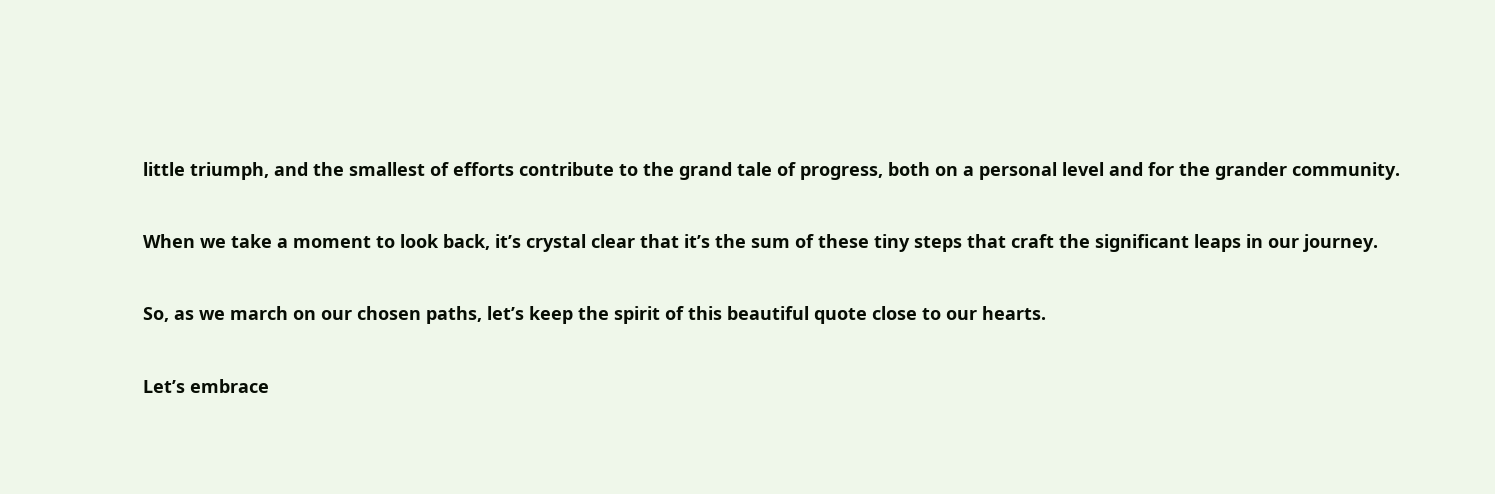little triumph, and the smallest of efforts contribute to the grand tale of progress, both on a personal level and for the grander community.

When we take a moment to look back, it’s crystal clear that it’s the sum of these tiny steps that craft the significant leaps in our journey.

So, as we march on our chosen paths, let’s keep the spirit of this beautiful quote close to our hearts.

Let’s embrace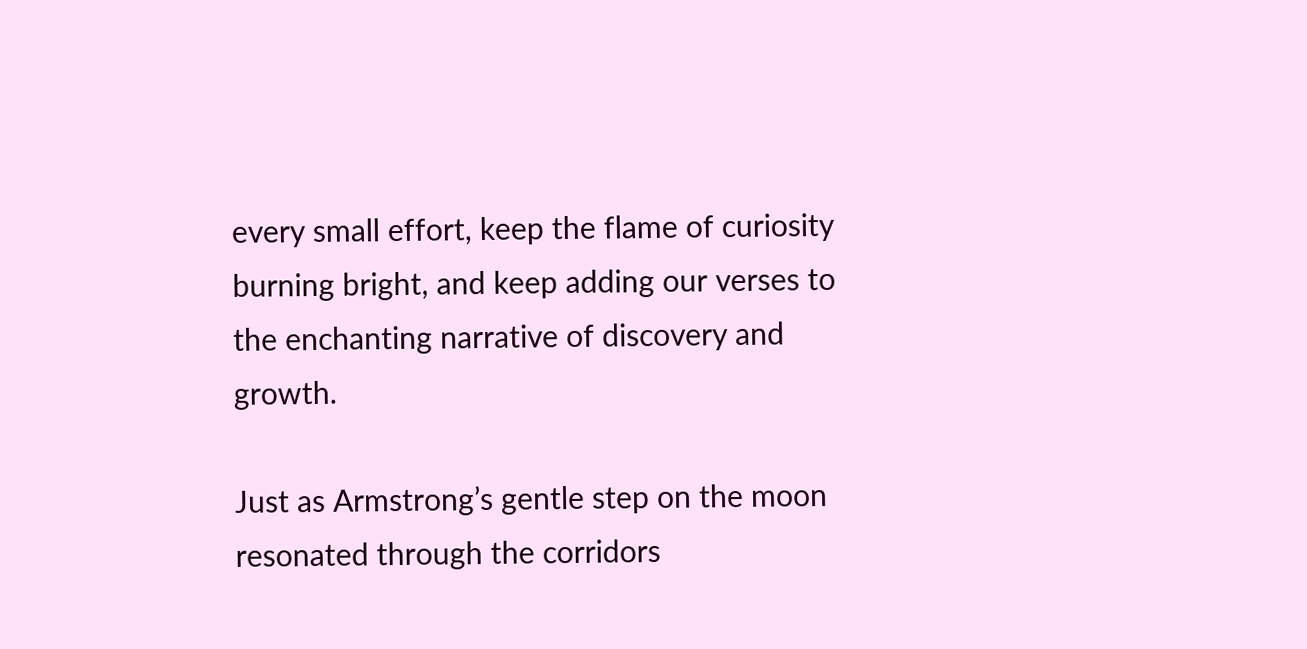every small effort, keep the flame of curiosity burning bright, and keep adding our verses to the enchanting narrative of discovery and growth.

Just as Armstrong’s gentle step on the moon resonated through the corridors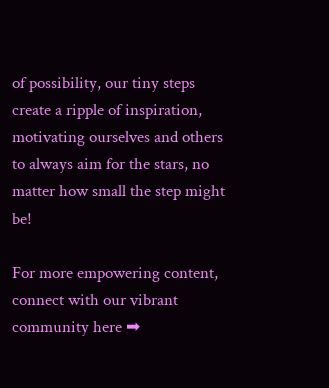of possibility, our tiny steps create a ripple of inspiration, motivating ourselves and others to always aim for the stars, no matter how small the step might be!

For more empowering content, connect with our vibrant community here ➡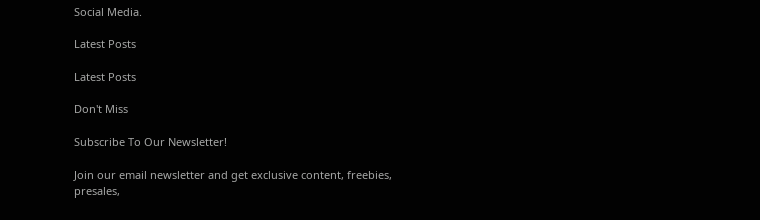Social Media.

Latest Posts

Latest Posts

Don't Miss

Subscribe To Our Newsletter!

Join our email newsletter and get exclusive content, freebies, presales,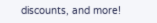discounts, and more!